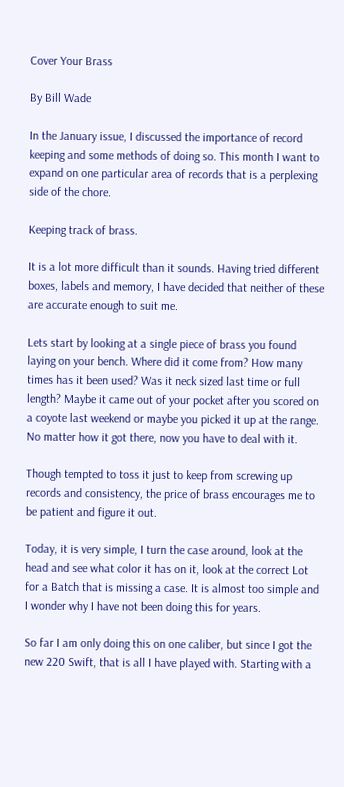Cover Your Brass

By Bill Wade

In the January issue, I discussed the importance of record keeping and some methods of doing so. This month I want to expand on one particular area of records that is a perplexing side of the chore.

Keeping track of brass.

It is a lot more difficult than it sounds. Having tried different boxes, labels and memory, I have decided that neither of these are accurate enough to suit me.

Lets start by looking at a single piece of brass you found laying on your bench. Where did it come from? How many times has it been used? Was it neck sized last time or full length? Maybe it came out of your pocket after you scored on a coyote last weekend or maybe you picked it up at the range. No matter how it got there, now you have to deal with it.

Though tempted to toss it just to keep from screwing up records and consistency, the price of brass encourages me to be patient and figure it out.

Today, it is very simple, I turn the case around, look at the head and see what color it has on it, look at the correct Lot for a Batch that is missing a case. It is almost too simple and I wonder why I have not been doing this for years.

So far I am only doing this on one caliber, but since I got the new 220 Swift, that is all I have played with. Starting with a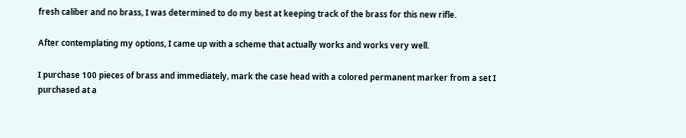fresh caliber and no brass, I was determined to do my best at keeping track of the brass for this new rifle.

After contemplating my options, I came up with a scheme that actually works and works very well.

I purchase 100 pieces of brass and immediately, mark the case head with a colored permanent marker from a set I purchased at a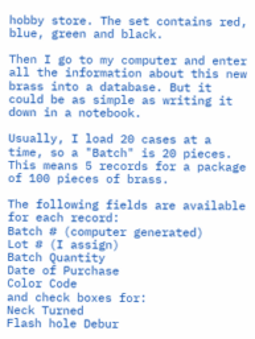hobby store. The set contains red, blue, green and black.

Then I go to my computer and enter all the information about this new brass into a database. But it could be as simple as writing it down in a notebook.

Usually, I load 20 cases at a time, so a "Batch" is 20 pieces. This means 5 records for a package of 100 pieces of brass.

The following fields are available for each record:
Batch # (computer generated)
Lot # (I assign)
Batch Quantity
Date of Purchase
Color Code
and check boxes for:
Neck Turned
Flash hole Debur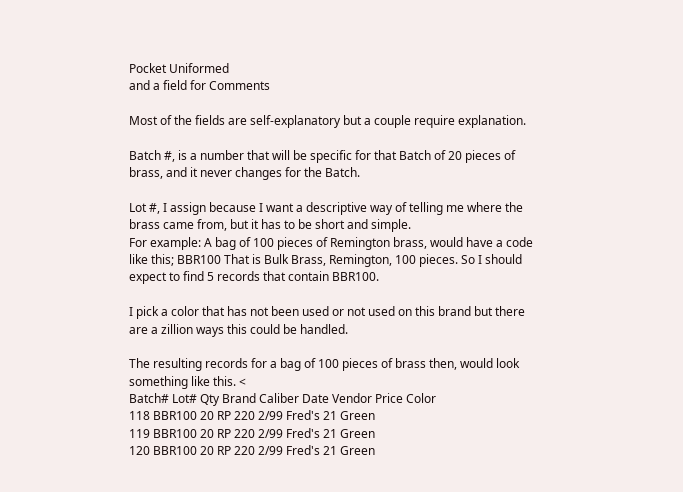Pocket Uniformed
and a field for Comments

Most of the fields are self-explanatory but a couple require explanation.

Batch #, is a number that will be specific for that Batch of 20 pieces of brass, and it never changes for the Batch.

Lot #, I assign because I want a descriptive way of telling me where the brass came from, but it has to be short and simple.
For example: A bag of 100 pieces of Remington brass, would have a code like this; BBR100 That is Bulk Brass, Remington, 100 pieces. So I should expect to find 5 records that contain BBR100.

I pick a color that has not been used or not used on this brand but there are a zillion ways this could be handled.

The resulting records for a bag of 100 pieces of brass then, would look something like this. <
Batch# Lot# Qty Brand Caliber Date Vendor Price Color
118 BBR100 20 RP 220 2/99 Fred's 21 Green
119 BBR100 20 RP 220 2/99 Fred's 21 Green
120 BBR100 20 RP 220 2/99 Fred's 21 Green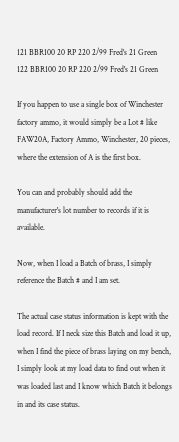121 BBR100 20 RP 220 2/99 Fred's 21 Green
122 BBR100 20 RP 220 2/99 Fred's 21 Green

If you happen to use a single box of Winchester factory ammo, it would simply be a Lot # like FAW20A, Factory Ammo, Winchester, 20 pieces, where the extension of A is the first box.

You can and probably should add the manufacturer's lot number to records if it is available.

Now, when I load a Batch of brass, I simply reference the Batch # and I am set.

The actual case status information is kept with the load record. If I neck size this Batch and load it up, when I find the piece of brass laying on my bench, I simply look at my load data to find out when it was loaded last and I know which Batch it belongs in and its case status.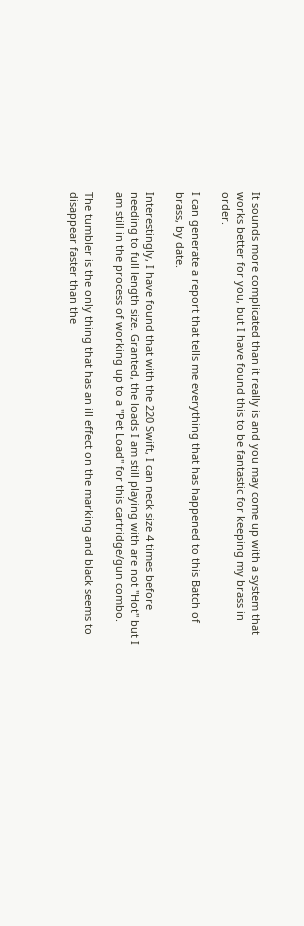It sounds more complicated than it really is and you may come up with a system that works better for you, but I have found this to be fantastic for keeping my brass in order.

I can generate a report that tells me everything that has happened to this Batch of brass, by date.

Interestingly, I have found that with the 220 Swift, I can neck size 4 times before needing to full length size. Granted, the loads I am still playing with are not "Hot" but I am still in the process of working up to a "Pet Load" for this cartridge/gun combo.

The tumbler is the only thing that has an ill effect on the marking and black seems to disappear faster than the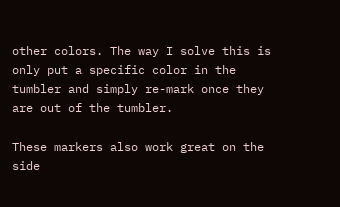other colors. The way I solve this is only put a specific color in the tumbler and simply re-mark once they are out of the tumbler.

These markers also work great on the side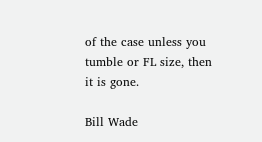of the case unless you tumble or FL size, then it is gone.

Bill Wade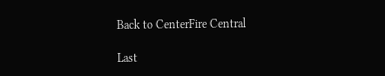Back to CenterFire Central

Last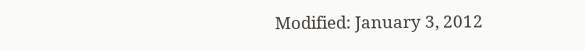Modified: January 3, 2012